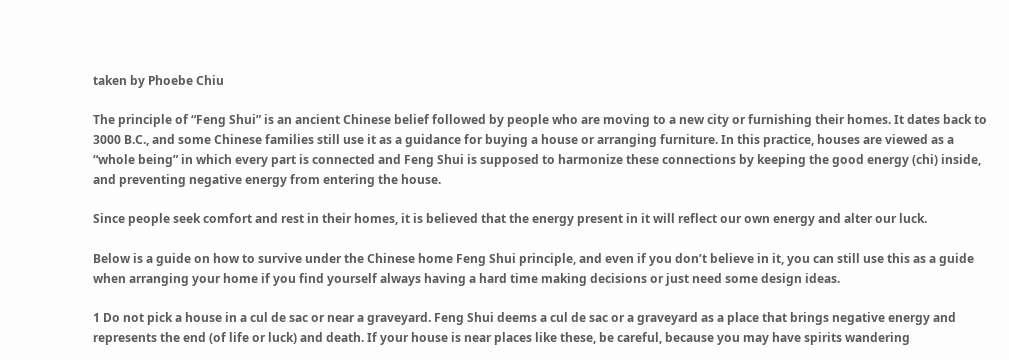taken by Phoebe Chiu

The principle of “Feng Shui” is an ancient Chinese belief followed by people who are moving to a new city or furnishing their homes. It dates back to 3000 B.C., and some Chinese families still use it as a guidance for buying a house or arranging furniture. In this practice, houses are viewed as a “whole being” in which every part is connected and Feng Shui is supposed to harmonize these connections by keeping the good energy (chi) inside, and preventing negative energy from entering the house.

Since people seek comfort and rest in their homes, it is believed that the energy present in it will reflect our own energy and alter our luck.

Below is a guide on how to survive under the Chinese home Feng Shui principle, and even if you don’t believe in it, you can still use this as a guide when arranging your home if you find yourself always having a hard time making decisions or just need some design ideas.

1 Do not pick a house in a cul de sac or near a graveyard. Feng Shui deems a cul de sac or a graveyard as a place that brings negative energy and represents the end (of life or luck) and death. If your house is near places like these, be careful, because you may have spirits wandering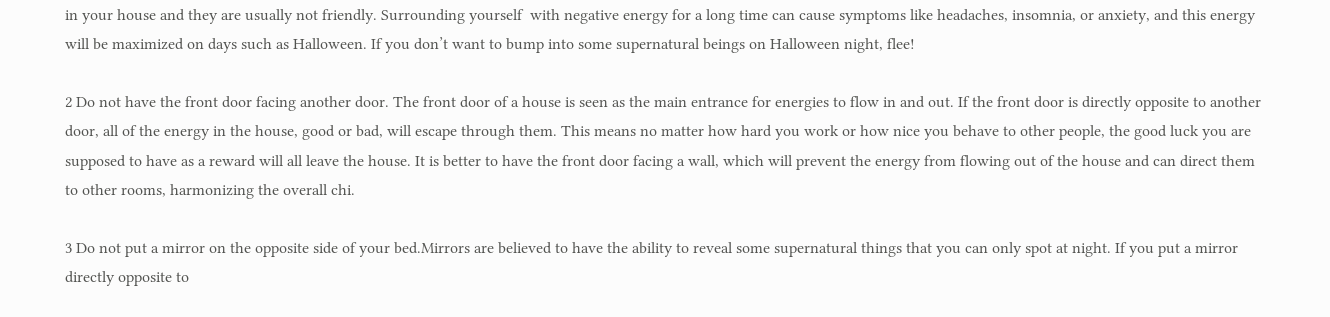in your house and they are usually not friendly. Surrounding yourself  with negative energy for a long time can cause symptoms like headaches, insomnia, or anxiety, and this energy will be maximized on days such as Halloween. If you don’t want to bump into some supernatural beings on Halloween night, flee!

2 Do not have the front door facing another door. The front door of a house is seen as the main entrance for energies to flow in and out. If the front door is directly opposite to another door, all of the energy in the house, good or bad, will escape through them. This means no matter how hard you work or how nice you behave to other people, the good luck you are supposed to have as a reward will all leave the house. It is better to have the front door facing a wall, which will prevent the energy from flowing out of the house and can direct them to other rooms, harmonizing the overall chi.

3 Do not put a mirror on the opposite side of your bed.Mirrors are believed to have the ability to reveal some supernatural things that you can only spot at night. If you put a mirror directly opposite to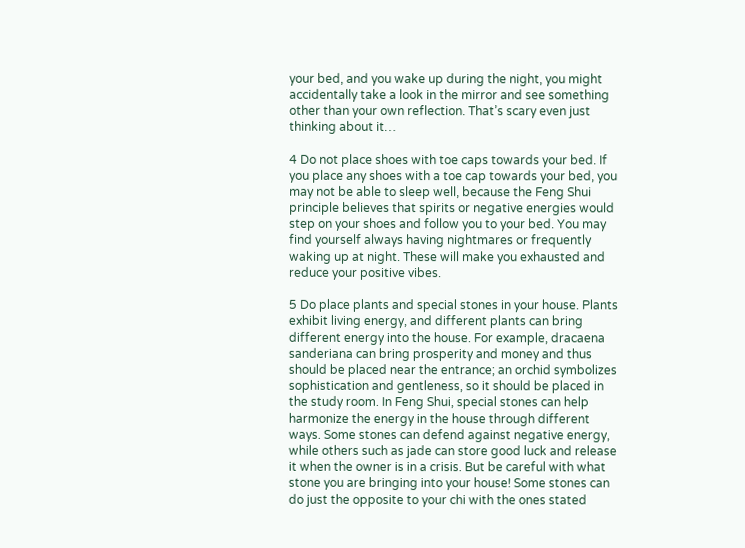your bed, and you wake up during the night, you might accidentally take a look in the mirror and see something other than your own reflection. That’s scary even just thinking about it…

4 Do not place shoes with toe caps towards your bed. If you place any shoes with a toe cap towards your bed, you may not be able to sleep well, because the Feng Shui principle believes that spirits or negative energies would step on your shoes and follow you to your bed. You may find yourself always having nightmares or frequently waking up at night. These will make you exhausted and reduce your positive vibes.

5 Do place plants and special stones in your house. Plants exhibit living energy, and different plants can bring different energy into the house. For example, dracaena sanderiana can bring prosperity and money and thus should be placed near the entrance; an orchid symbolizes sophistication and gentleness, so it should be placed in the study room. In Feng Shui, special stones can help harmonize the energy in the house through different ways. Some stones can defend against negative energy, while others such as jade can store good luck and release it when the owner is in a crisis. But be careful with what stone you are bringing into your house! Some stones can do just the opposite to your chi with the ones stated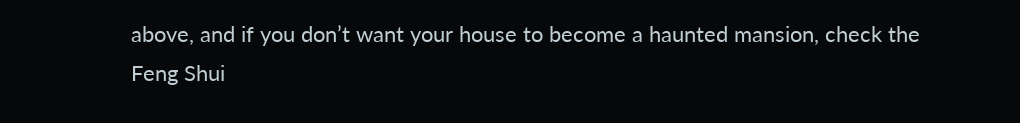above, and if you don’t want your house to become a haunted mansion, check the Feng Shui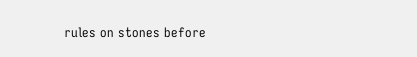rules on stones before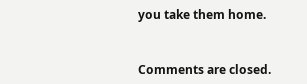you take them home.


Comments are closed.